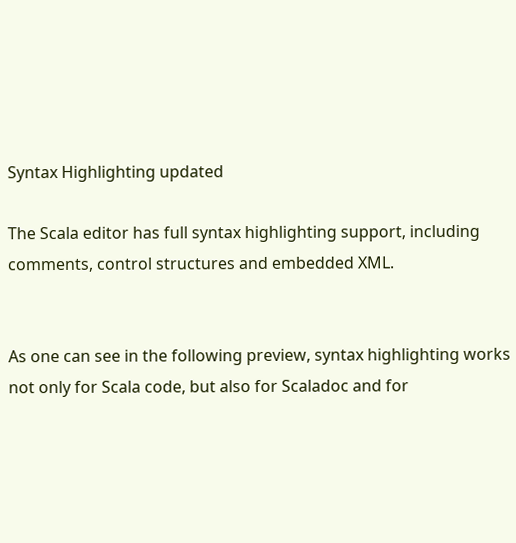Syntax Highlighting updated

The Scala editor has full syntax highlighting support, including comments, control structures and embedded XML.


As one can see in the following preview, syntax highlighting works not only for Scala code, but also for Scaladoc and for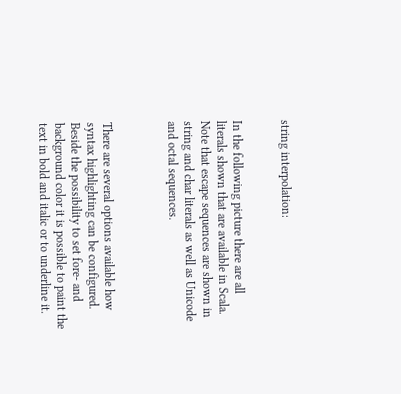string interpolation:


In the following picture there are all literals shown that are available in Scala. Note that escape sequences are shown in string and char literals as well as Unicode and octal sequences.



There are several options available how syntax highlighting can be configured. Beside the possibility to set fore- and background color it is possible to paint the text in bold and italic or to underline it.